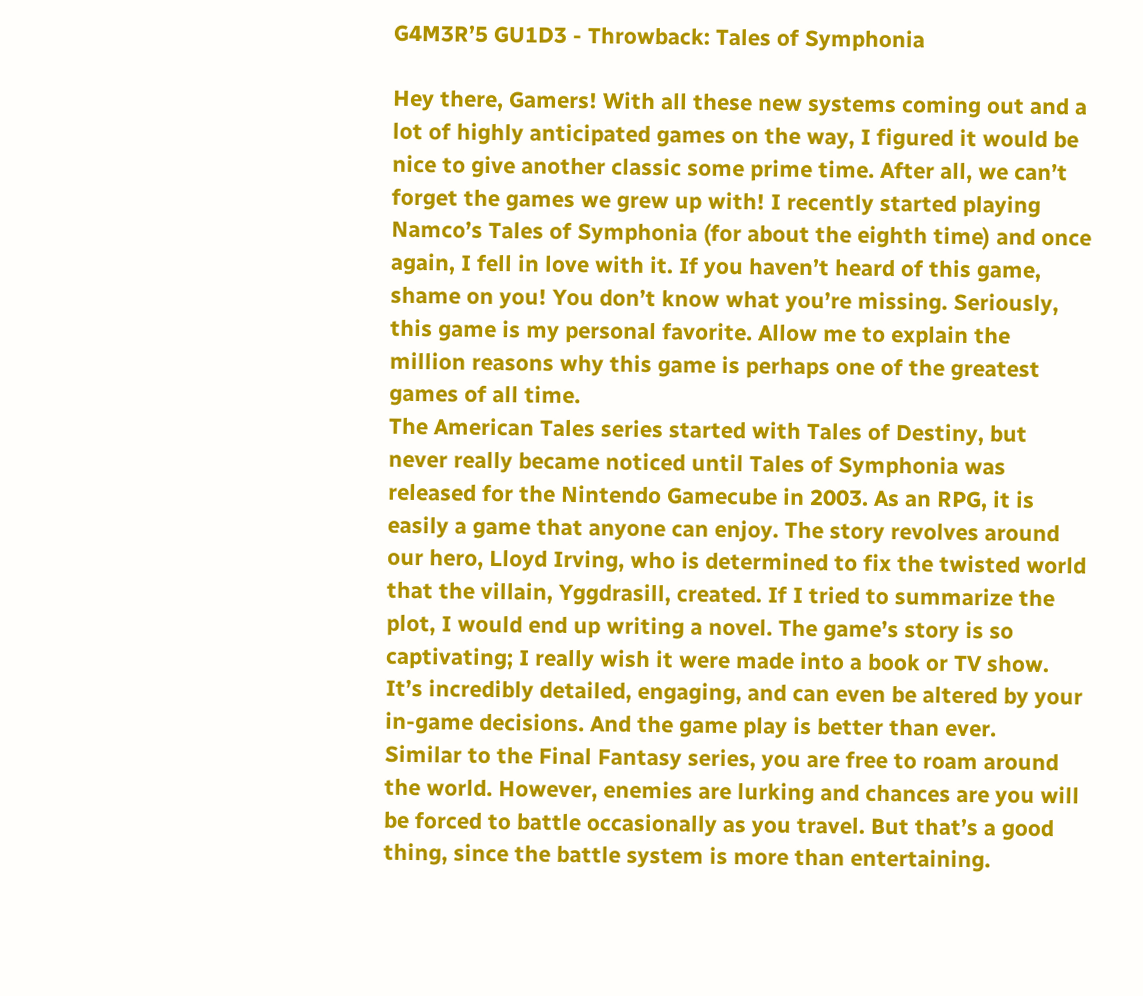G4M3R’5 GU1D3 - Throwback: Tales of Symphonia

Hey there, Gamers! With all these new systems coming out and a lot of highly anticipated games on the way, I figured it would be nice to give another classic some prime time. After all, we can’t forget the games we grew up with! I recently started playing Namco’s Tales of Symphonia (for about the eighth time) and once again, I fell in love with it. If you haven’t heard of this game, shame on you! You don’t know what you’re missing. Seriously, this game is my personal favorite. Allow me to explain the million reasons why this game is perhaps one of the greatest games of all time.
The American Tales series started with Tales of Destiny, but never really became noticed until Tales of Symphonia was released for the Nintendo Gamecube in 2003. As an RPG, it is easily a game that anyone can enjoy. The story revolves around our hero, Lloyd Irving, who is determined to fix the twisted world that the villain, Yggdrasill, created. If I tried to summarize the plot, I would end up writing a novel. The game’s story is so captivating; I really wish it were made into a book or TV show. It’s incredibly detailed, engaging, and can even be altered by your in-game decisions. And the game play is better than ever.
Similar to the Final Fantasy series, you are free to roam around the world. However, enemies are lurking and chances are you will be forced to battle occasionally as you travel. But that’s a good thing, since the battle system is more than entertaining.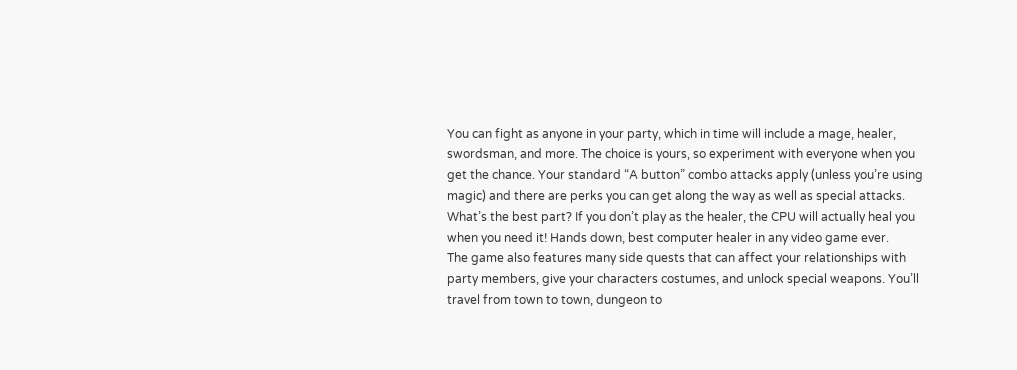You can fight as anyone in your party, which in time will include a mage, healer, swordsman, and more. The choice is yours, so experiment with everyone when you get the chance. Your standard “A button” combo attacks apply (unless you’re using magic) and there are perks you can get along the way as well as special attacks. What’s the best part? If you don’t play as the healer, the CPU will actually heal you when you need it! Hands down, best computer healer in any video game ever.
The game also features many side quests that can affect your relationships with party members, give your characters costumes, and unlock special weapons. You’ll travel from town to town, dungeon to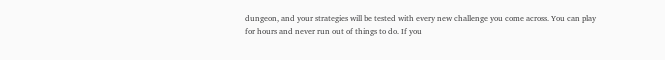dungeon, and your strategies will be tested with every new challenge you come across. You can play for hours and never run out of things to do. If you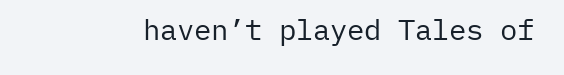haven’t played Tales of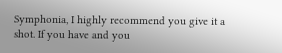Symphonia, I highly recommend you give it a shot. If you have and you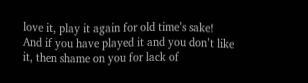love it, play it again for old time’s sake! And if you have played it and you don’t like it, then shame on you for lack of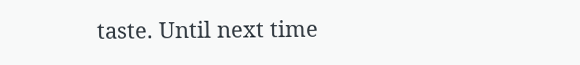taste. Until next time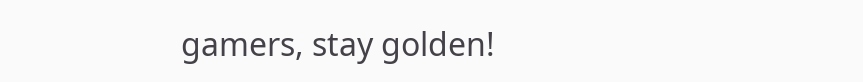gamers, stay golden!